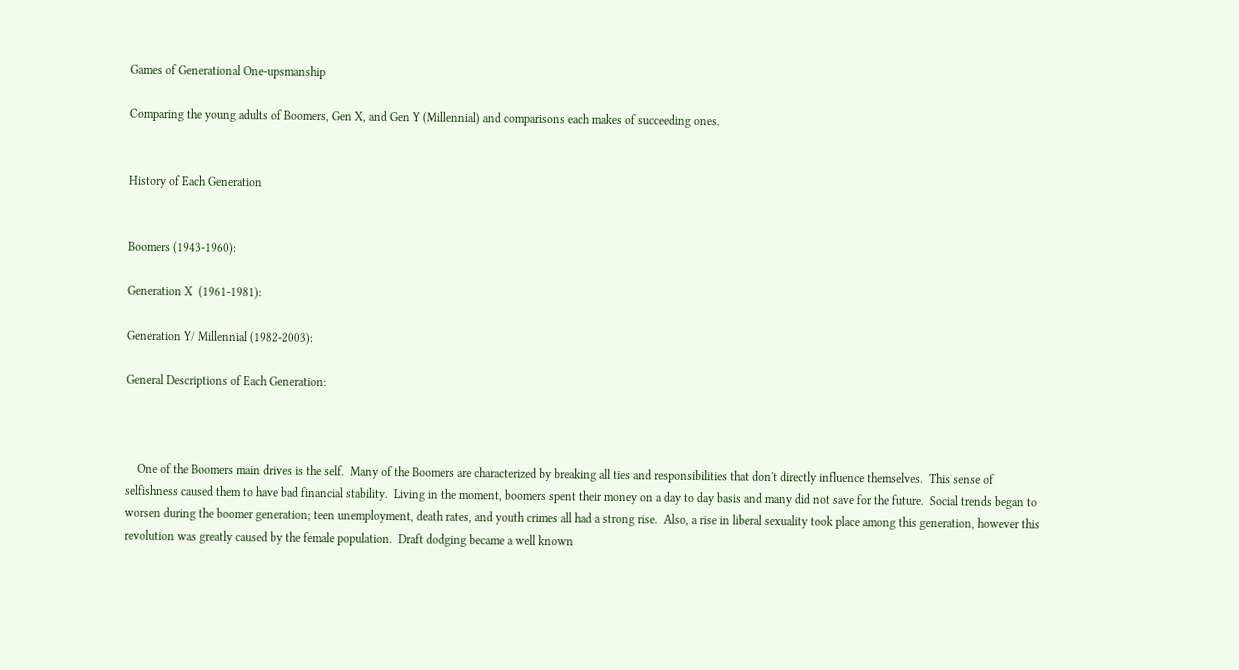Games of Generational One-upsmanship

Comparing the young adults of Boomers, Gen X, and Gen Y (Millennial) and comparisons each makes of succeeding ones.


History of Each Generation


Boomers (1943-1960):

Generation X  (1961-1981):

Generation Y/ Millennial (1982-2003):

General Descriptions of Each Generation:



    One of the Boomers main drives is the self.  Many of the Boomers are characterized by breaking all ties and responsibilities that don't directly influence themselves.  This sense of selfishness caused them to have bad financial stability.  Living in the moment, boomers spent their money on a day to day basis and many did not save for the future.  Social trends began to worsen during the boomer generation; teen unemployment, death rates, and youth crimes all had a strong rise.  Also, a rise in liberal sexuality took place among this generation, however this revolution was greatly caused by the female population.  Draft dodging became a well known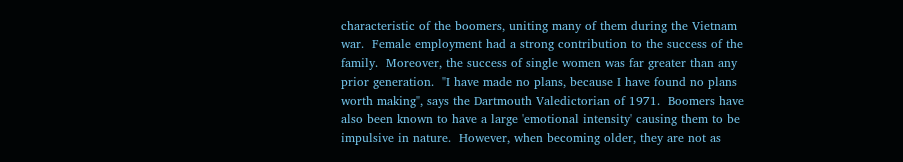characteristic of the boomers, uniting many of them during the Vietnam war.  Female employment had a strong contribution to the success of the family.  Moreover, the success of single women was far greater than any prior generation.  "I have made no plans, because I have found no plans worth making", says the Dartmouth Valedictorian of 1971.  Boomers have also been known to have a large 'emotional intensity' causing them to be impulsive in nature.  However, when becoming older, they are not as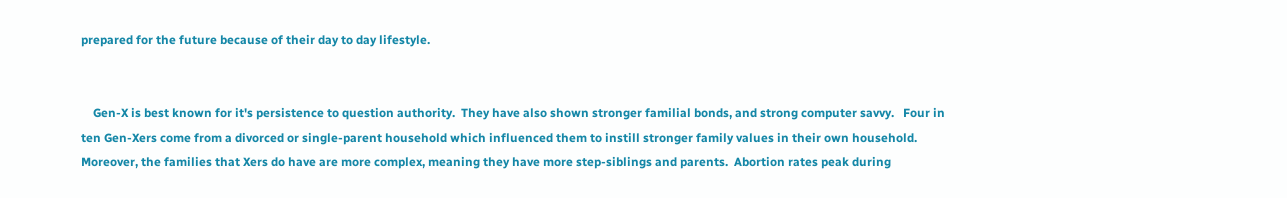prepared for the future because of their day to day lifestyle.


    Gen-X is best known for it's persistence to question authority.  They have also shown stronger familial bonds, and strong computer savvy.   Four in ten Gen-Xers come from a divorced or single-parent household which influenced them to instill stronger family values in their own household.  Moreover, the families that Xers do have are more complex, meaning they have more step-siblings and parents.  Abortion rates peak during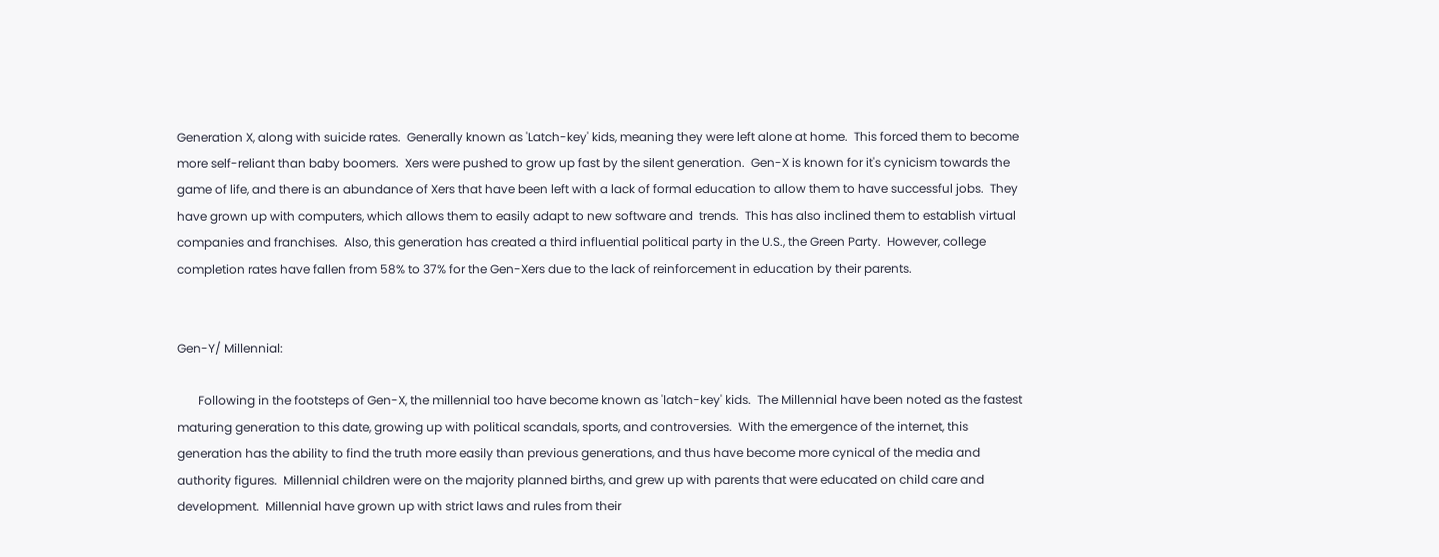Generation X, along with suicide rates.  Generally known as 'Latch-key' kids, meaning they were left alone at home.  This forced them to become more self-reliant than baby boomers.  Xers were pushed to grow up fast by the silent generation.  Gen-X is known for it's cynicism towards the game of life, and there is an abundance of Xers that have been left with a lack of formal education to allow them to have successful jobs.  They have grown up with computers, which allows them to easily adapt to new software and  trends.  This has also inclined them to establish virtual companies and franchises.  Also, this generation has created a third influential political party in the U.S., the Green Party.  However, college completion rates have fallen from 58% to 37% for the Gen-Xers due to the lack of reinforcement in education by their parents.


Gen-Y/ Millennial:

       Following in the footsteps of Gen-X, the millennial too have become known as 'latch-key' kids.  The Millennial have been noted as the fastest maturing generation to this date, growing up with political scandals, sports, and controversies.  With the emergence of the internet, this generation has the ability to find the truth more easily than previous generations, and thus have become more cynical of the media and authority figures.  Millennial children were on the majority planned births, and grew up with parents that were educated on child care and development.  Millennial have grown up with strict laws and rules from their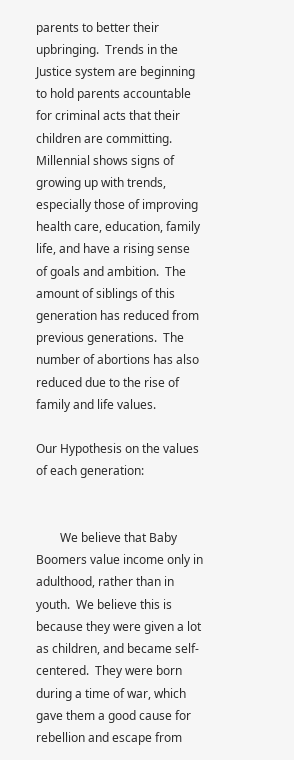parents to better their upbringing.  Trends in the Justice system are beginning to hold parents accountable for criminal acts that their children are committing.  Millennial shows signs of growing up with trends, especially those of improving health care, education, family life, and have a rising sense of goals and ambition.  The amount of siblings of this generation has reduced from previous generations.  The number of abortions has also reduced due to the rise of family and life values.

Our Hypothesis on the values of each generation:


        We believe that Baby Boomers value income only in adulthood, rather than in youth.  We believe this is because they were given a lot as children, and became self-centered.  They were born during a time of war, which gave them a good cause for rebellion and escape from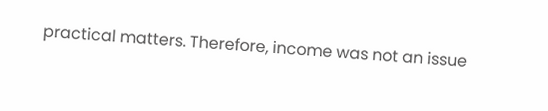practical matters. Therefore, income was not an issue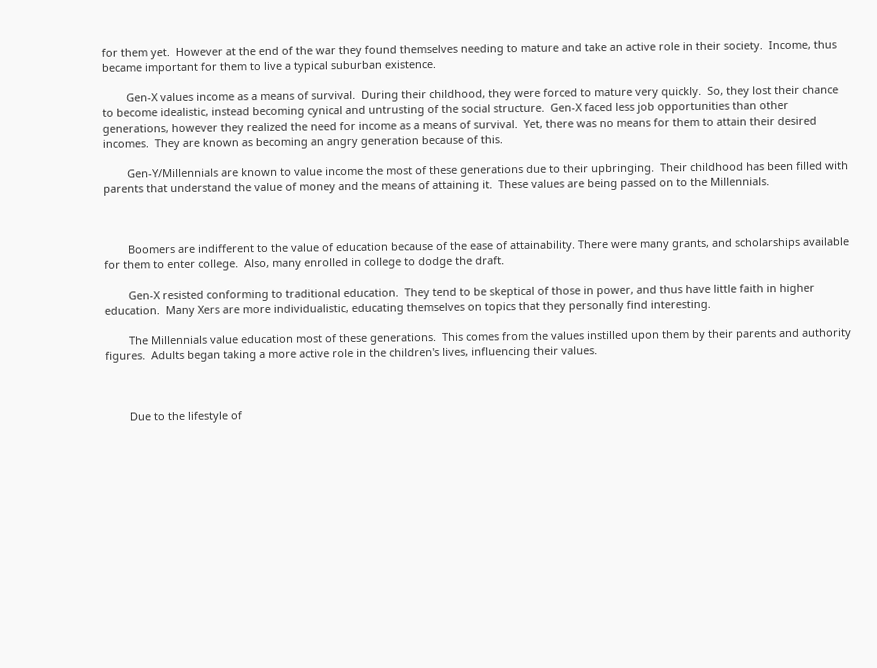for them yet.  However at the end of the war they found themselves needing to mature and take an active role in their society.  Income, thus became important for them to live a typical suburban existence.

        Gen-X values income as a means of survival.  During their childhood, they were forced to mature very quickly.  So, they lost their chance to become idealistic, instead becoming cynical and untrusting of the social structure.  Gen-X faced less job opportunities than other generations, however they realized the need for income as a means of survival.  Yet, there was no means for them to attain their desired incomes.  They are known as becoming an angry generation because of this.

        Gen-Y/Millennials are known to value income the most of these generations due to their upbringing.  Their childhood has been filled with parents that understand the value of money and the means of attaining it.  These values are being passed on to the Millennials.



        Boomers are indifferent to the value of education because of the ease of attainability. There were many grants, and scholarships available for them to enter college.  Also, many enrolled in college to dodge the draft.

        Gen-X resisted conforming to traditional education.  They tend to be skeptical of those in power, and thus have little faith in higher education.  Many Xers are more individualistic, educating themselves on topics that they personally find interesting.

        The Millennials value education most of these generations.  This comes from the values instilled upon them by their parents and authority figures.  Adults began taking a more active role in the children's lives, influencing their values.



        Due to the lifestyle of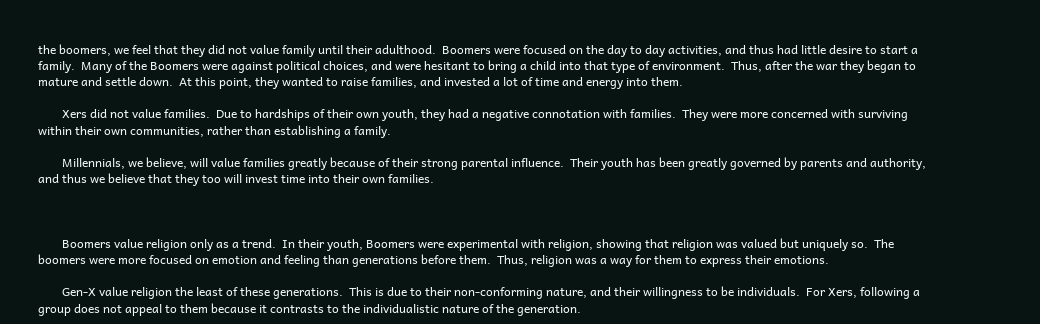the boomers, we feel that they did not value family until their adulthood.  Boomers were focused on the day to day activities, and thus had little desire to start a family.  Many of the Boomers were against political choices, and were hesitant to bring a child into that type of environment.  Thus, after the war they began to mature and settle down.  At this point, they wanted to raise families, and invested a lot of time and energy into them.

        Xers did not value families.  Due to hardships of their own youth, they had a negative connotation with families.  They were more concerned with surviving within their own communities, rather than establishing a family.

        Millennials, we believe, will value families greatly because of their strong parental influence.  Their youth has been greatly governed by parents and authority, and thus we believe that they too will invest time into their own families.



        Boomers value religion only as a trend.  In their youth, Boomers were experimental with religion, showing that religion was valued but uniquely so.  The boomers were more focused on emotion and feeling than generations before them.  Thus, religion was a way for them to express their emotions.

        Gen-X value religion the least of these generations.  This is due to their non-conforming nature, and their willingness to be individuals.  For Xers, following a group does not appeal to them because it contrasts to the individualistic nature of the generation.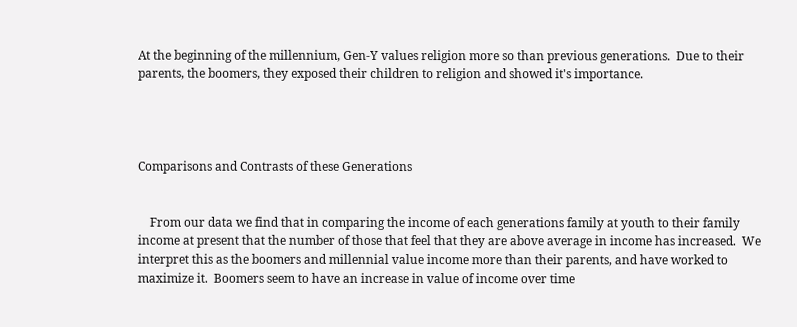At the beginning of the millennium, Gen-Y values religion more so than previous generations.  Due to their parents, the boomers, they exposed their children to religion and showed it's importance.




Comparisons and Contrasts of these Generations


    From our data we find that in comparing the income of each generations family at youth to their family income at present that the number of those that feel that they are above average in income has increased.  We interpret this as the boomers and millennial value income more than their parents, and have worked to maximize it.  Boomers seem to have an increase in value of income over time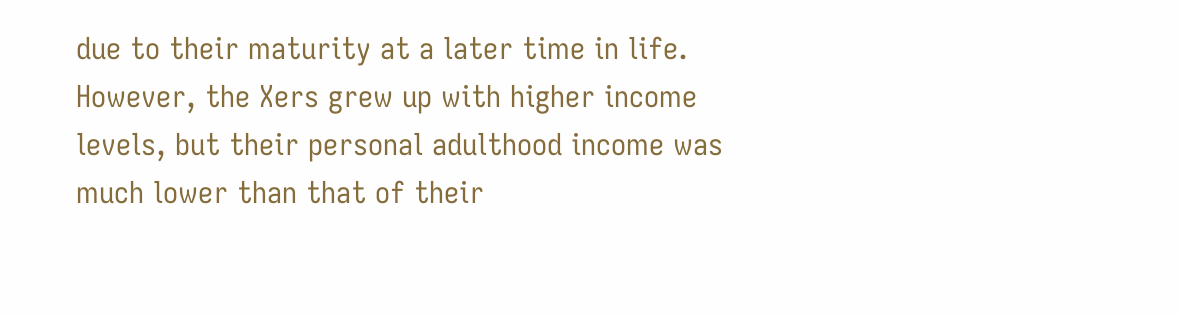due to their maturity at a later time in life.  However, the Xers grew up with higher income levels, but their personal adulthood income was much lower than that of their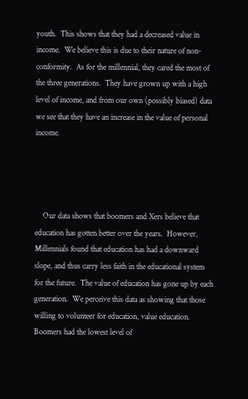youth.  This shows that they had a decreased value in income.  We believe this is due to their nature of non-conformity.  As for the millennial, they cared the most of the three generations.  They have grown up with a high level of income, and from our own (possibly biased) data we see that they have an increase in the value of personal income.




    Our data shows that boomers and Xers believe that education has gotten better over the years.  However, Millennials found that education has had a downward slope, and thus carry less faith in the educational system for the future.  The value of education has gone up by each generation.  We perceive this data as showing that those willing to volunteer for education, value education.  Boomers had the lowest level of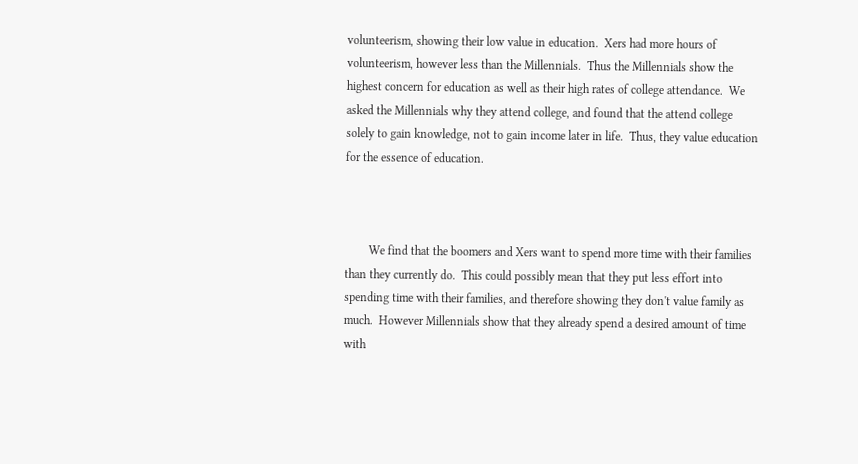volunteerism, showing their low value in education.  Xers had more hours of volunteerism, however less than the Millennials.  Thus the Millennials show the highest concern for education as well as their high rates of college attendance.  We asked the Millennials why they attend college, and found that the attend college solely to gain knowledge, not to gain income later in life.  Thus, they value education for the essence of education.



        We find that the boomers and Xers want to spend more time with their families than they currently do.  This could possibly mean that they put less effort into spending time with their families, and therefore showing they don't value family as much.  However Millennials show that they already spend a desired amount of time with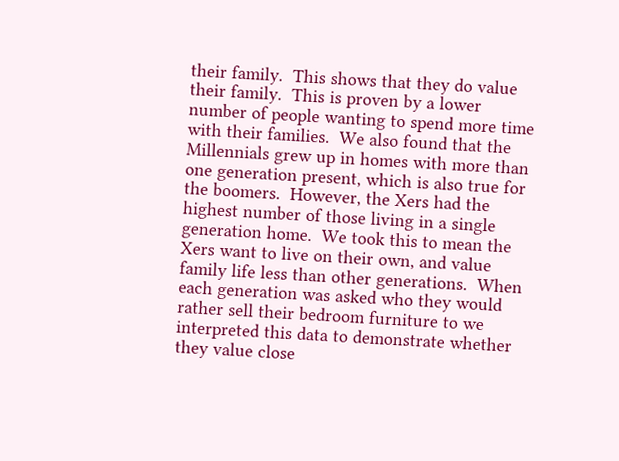their family.  This shows that they do value their family.  This is proven by a lower number of people wanting to spend more time with their families.  We also found that the Millennials grew up in homes with more than one generation present, which is also true for the boomers.  However, the Xers had the highest number of those living in a single generation home.  We took this to mean the Xers want to live on their own, and value family life less than other generations.  When each generation was asked who they would rather sell their bedroom furniture to we interpreted this data to demonstrate whether they value close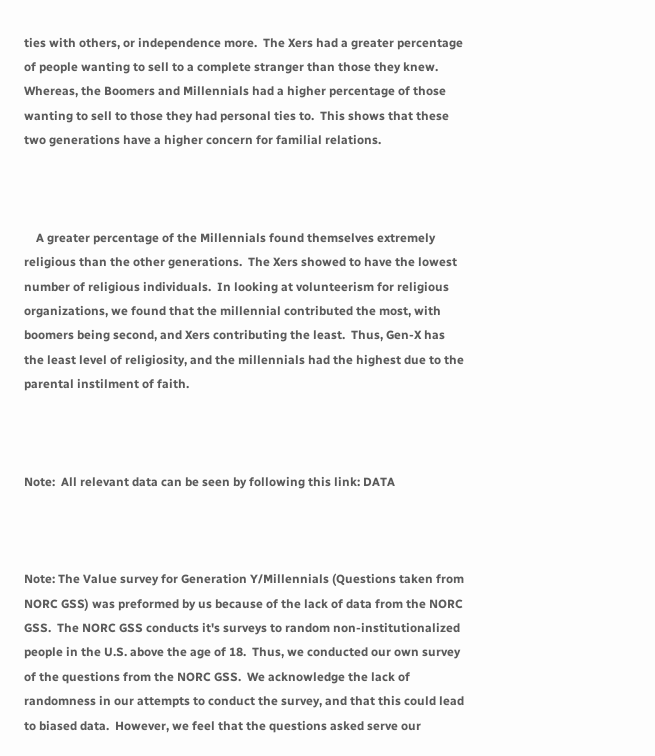ties with others, or independence more.  The Xers had a greater percentage of people wanting to sell to a complete stranger than those they knew.  Whereas, the Boomers and Millennials had a higher percentage of those wanting to sell to those they had personal ties to.  This shows that these two generations have a higher concern for familial relations.



    A greater percentage of the Millennials found themselves extremely religious than the other generations.  The Xers showed to have the lowest number of religious individuals.  In looking at volunteerism for religious organizations, we found that the millennial contributed the most, with boomers being second, and Xers contributing the least.  Thus, Gen-X has the least level of religiosity, and the millennials had the highest due to the parental instilment of faith.



Note:  All relevant data can be seen by following this link: DATA



Note: The Value survey for Generation Y/Millennials (Questions taken from NORC GSS) was preformed by us because of the lack of data from the NORC GSS.  The NORC GSS conducts it's surveys to random non-institutionalized people in the U.S. above the age of 18.  Thus, we conducted our own survey of the questions from the NORC GSS.  We acknowledge the lack of randomness in our attempts to conduct the survey, and that this could lead to biased data.  However, we feel that the questions asked serve our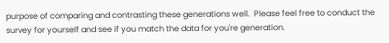purpose of comparing and contrasting these generations well.  Please feel free to conduct the survey for yourself and see if you match the data for you're generation.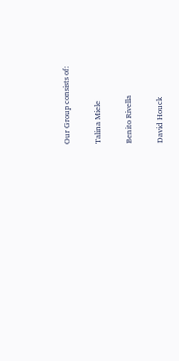Our Group consists of:

Talina Miele

Benito Rivella

David Houck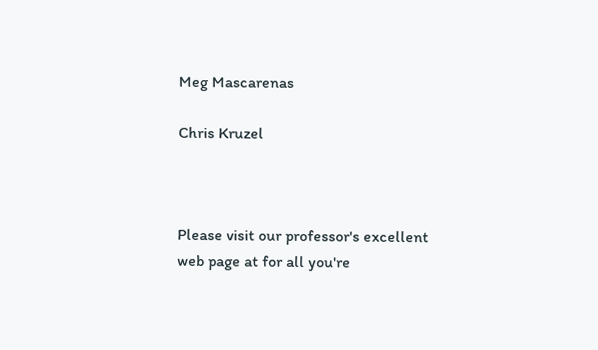Meg Mascarenas

Chris Kruzel



Please visit our professor's excellent web page at for all you're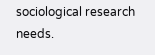sociological research needs.